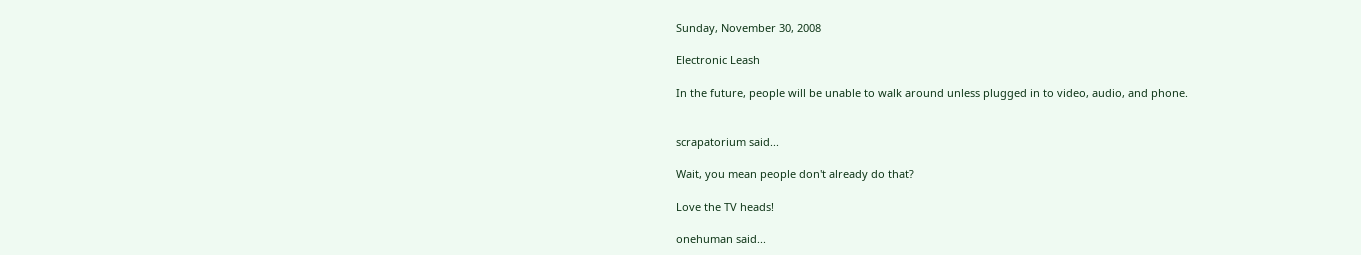Sunday, November 30, 2008

Electronic Leash

In the future, people will be unable to walk around unless plugged in to video, audio, and phone.


scrapatorium said...

Wait, you mean people don't already do that?

Love the TV heads!

onehuman said...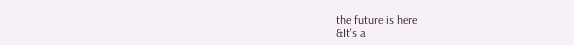the future is here
&It's a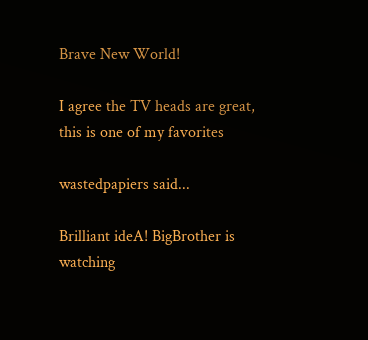Brave New World!

I agree the TV heads are great, this is one of my favorites

wastedpapiers said...

Brilliant ideA! BigBrother is watching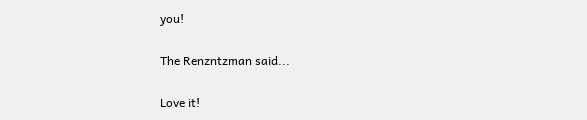you!

The Renzntzman said...

Love it!